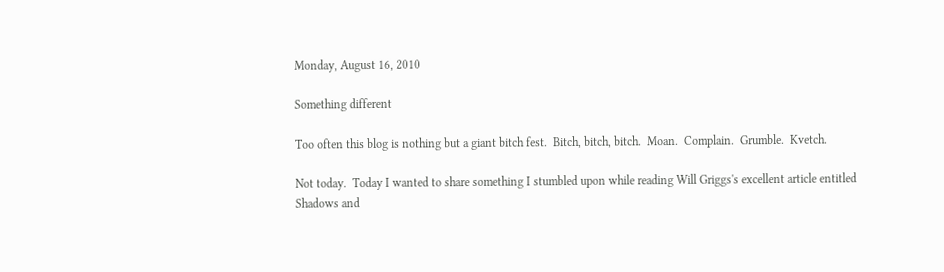Monday, August 16, 2010

Something different

Too often this blog is nothing but a giant bitch fest.  Bitch, bitch, bitch.  Moan.  Complain.  Grumble.  Kvetch.

Not today.  Today I wanted to share something I stumbled upon while reading Will Griggs's excellent article entitled Shadows and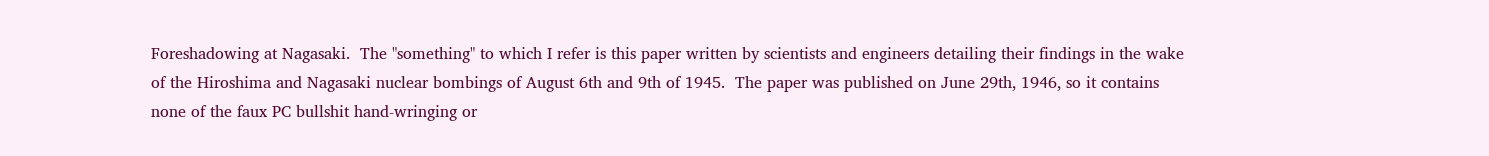Foreshadowing at Nagasaki.  The "something" to which I refer is this paper written by scientists and engineers detailing their findings in the wake of the Hiroshima and Nagasaki nuclear bombings of August 6th and 9th of 1945.  The paper was published on June 29th, 1946, so it contains none of the faux PC bullshit hand-wringing or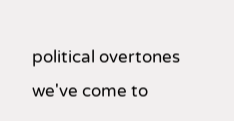political overtones we've come to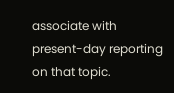associate with present-day reporting on that topic.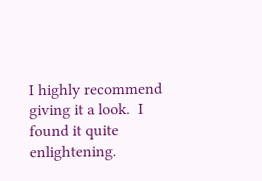I highly recommend giving it a look.  I found it quite enlightening.